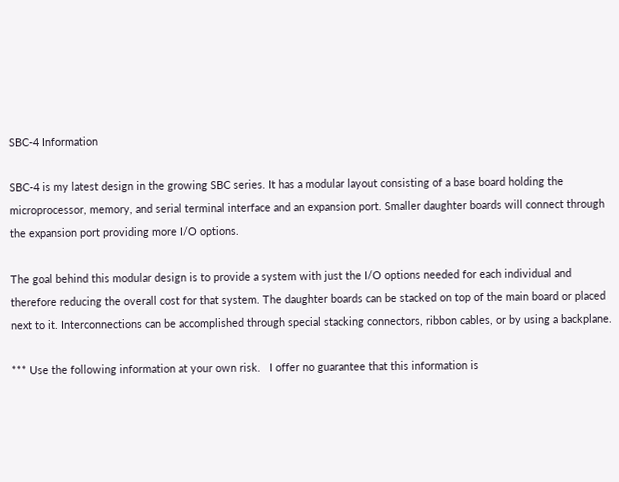SBC-4 Information

SBC-4 is my latest design in the growing SBC series. It has a modular layout consisting of a base board holding the microprocessor, memory, and serial terminal interface and an expansion port. Smaller daughter boards will connect through the expansion port providing more I/O options.

The goal behind this modular design is to provide a system with just the I/O options needed for each individual and therefore reducing the overall cost for that system. The daughter boards can be stacked on top of the main board or placed next to it. Interconnections can be accomplished through special stacking connectors, ribbon cables, or by using a backplane.

*** Use the following information at your own risk.   I offer no guarantee that this information is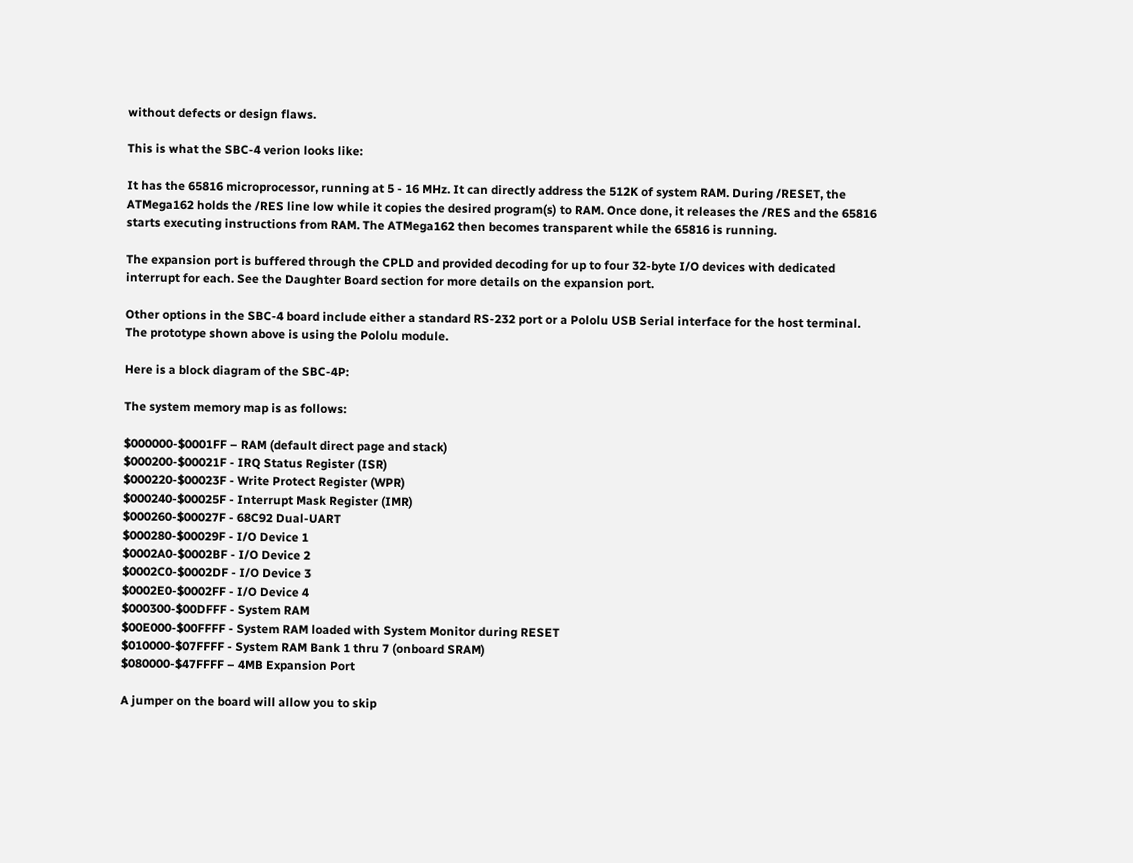without defects or design flaws.

This is what the SBC-4 verion looks like:

It has the 65816 microprocessor, running at 5 - 16 MHz. It can directly address the 512K of system RAM. During /RESET, the ATMega162 holds the /RES line low while it copies the desired program(s) to RAM. Once done, it releases the /RES and the 65816 starts executing instructions from RAM. The ATMega162 then becomes transparent while the 65816 is running.

The expansion port is buffered through the CPLD and provided decoding for up to four 32-byte I/O devices with dedicated interrupt for each. See the Daughter Board section for more details on the expansion port.

Other options in the SBC-4 board include either a standard RS-232 port or a Pololu USB Serial interface for the host terminal. The prototype shown above is using the Pololu module.

Here is a block diagram of the SBC-4P:

The system memory map is as follows:

$000000-$0001FF – RAM (default direct page and stack)
$000200-$00021F - IRQ Status Register (ISR)
$000220-$00023F - Write Protect Register (WPR)
$000240-$00025F - Interrupt Mask Register (IMR)
$000260-$00027F - 68C92 Dual-UART
$000280-$00029F - I/O Device 1
$0002A0-$0002BF - I/O Device 2
$0002C0-$0002DF - I/O Device 3
$0002E0-$0002FF - I/O Device 4
$000300-$00DFFF - System RAM
$00E000-$00FFFF - System RAM loaded with System Monitor during RESET
$010000-$07FFFF - System RAM Bank 1 thru 7 (onboard SRAM)
$080000-$47FFFF – 4MB Expansion Port

A jumper on the board will allow you to skip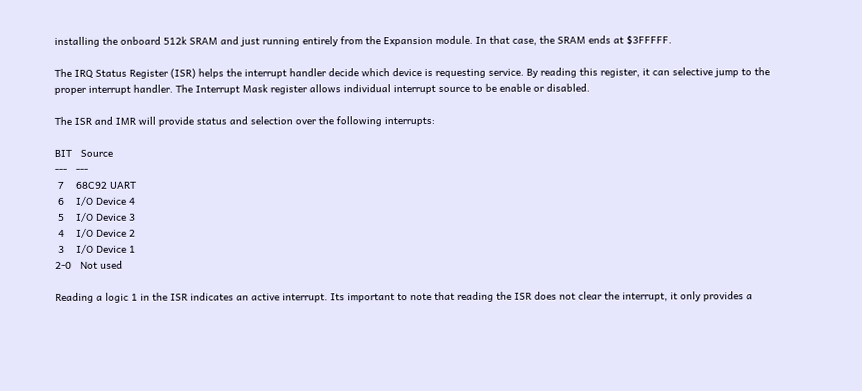installing the onboard 512k SRAM and just running entirely from the Expansion module. In that case, the SRAM ends at $3FFFFF.

The IRQ Status Register (ISR) helps the interrupt handler decide which device is requesting service. By reading this register, it can selective jump to the proper interrupt handler. The Interrupt Mask register allows individual interrupt source to be enable or disabled.

The ISR and IMR will provide status and selection over the following interrupts:

BIT   Source
---   ---
 7    68C92 UART
 6    I/O Device 4
 5    I/O Device 3
 4    I/O Device 2
 3    I/O Device 1
2-0   Not used

Reading a logic 1 in the ISR indicates an active interrupt. Its important to note that reading the ISR does not clear the interrupt, it only provides a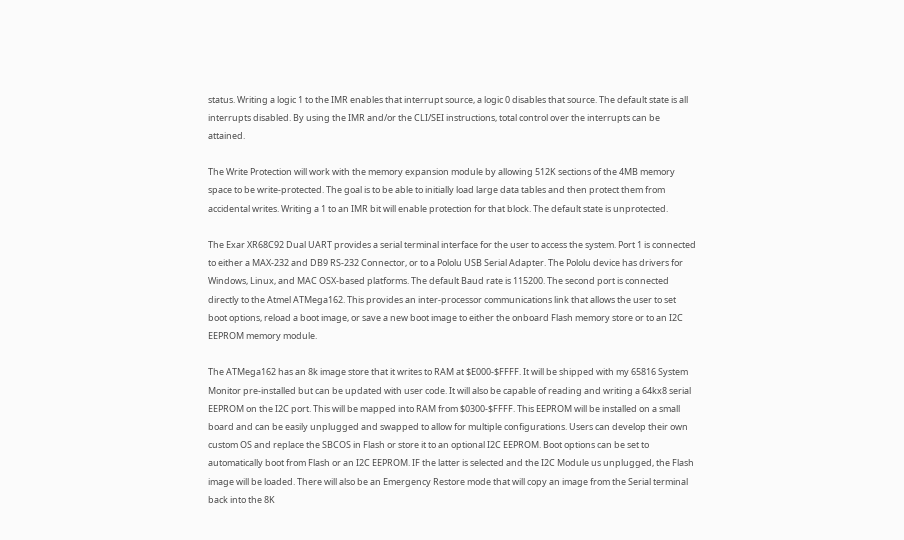status. Writing a logic 1 to the IMR enables that interrupt source, a logic 0 disables that source. The default state is all interrupts disabled. By using the IMR and/or the CLI/SEI instructions, total control over the interrupts can be attained.

The Write Protection will work with the memory expansion module by allowing 512K sections of the 4MB memory space to be write-protected. The goal is to be able to initially load large data tables and then protect them from accidental writes. Writing a 1 to an IMR bit will enable protection for that block. The default state is unprotected.

The Exar XR68C92 Dual UART provides a serial terminal interface for the user to access the system. Port 1 is connected to either a MAX-232 and DB9 RS-232 Connector, or to a Pololu USB Serial Adapter. The Pololu device has drivers for Windows, Linux, and MAC OSX-based platforms. The default Baud rate is 115200. The second port is connected directly to the Atmel ATMega162. This provides an inter-processor communications link that allows the user to set boot options, reload a boot image, or save a new boot image to either the onboard Flash memory store or to an I2C EEPROM memory module.

The ATMega162 has an 8k image store that it writes to RAM at $E000-$FFFF. It will be shipped with my 65816 System Monitor pre-installed but can be updated with user code. It will also be capable of reading and writing a 64kx8 serial EEPROM on the I2C port. This will be mapped into RAM from $0300-$FFFF. This EEPROM will be installed on a small board and can be easily unplugged and swapped to allow for multiple configurations. Users can develop their own custom OS and replace the SBCOS in Flash or store it to an optional I2C EEPROM. Boot options can be set to automatically boot from Flash or an I2C EEPROM. IF the latter is selected and the I2C Module us unplugged, the Flash image will be loaded. There will also be an Emergency Restore mode that will copy an image from the Serial terminal back into the 8K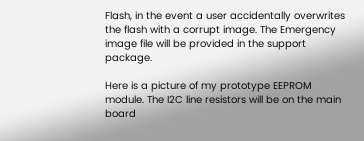Flash, in the event a user accidentally overwrites the flash with a corrupt image. The Emergency image file will be provided in the support package.

Here is a picture of my prototype EEPROM module. The I2C line resistors will be on the main board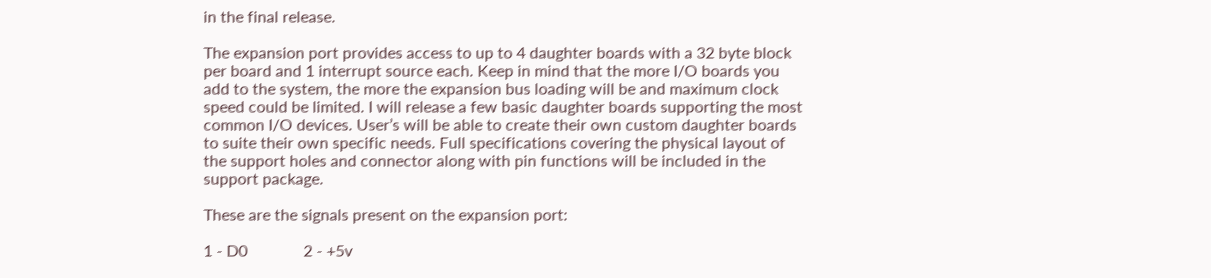in the final release.

The expansion port provides access to up to 4 daughter boards with a 32 byte block per board and 1 interrupt source each. Keep in mind that the more I/O boards you add to the system, the more the expansion bus loading will be and maximum clock speed could be limited. I will release a few basic daughter boards supporting the most common I/O devices. User’s will be able to create their own custom daughter boards to suite their own specific needs. Full specifications covering the physical layout of the support holes and connector along with pin functions will be included in the support package.

These are the signals present on the expansion port:

1 - D0              2 - +5v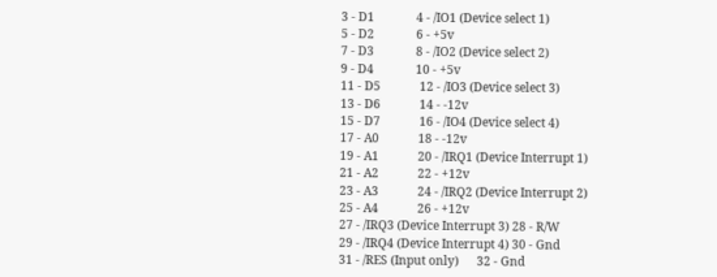3 - D1              4 - /IO1 (Device select 1)
5 - D2              6 - +5v
7 - D3              8 - /IO2 (Device select 2)
9 - D4              10 - +5v
11 - D5             12 - /IO3 (Device select 3)
13 - D6             14 - -12v
15 - D7             16 - /IO4 (Device select 4)
17 - A0             18 - -12v
19 - A1             20 - /IRQ1 (Device Interrupt 1)
21 - A2             22 - +12v
23 - A3             24 - /IRQ2 (Device Interrupt 2)
25 - A4             26 - +12v
27 - /IRQ3 (Device Interrupt 3) 28 - R/W
29 - /IRQ4 (Device Interrupt 4) 30 - Gnd
31 - /RES (Input only)      32 - Gnd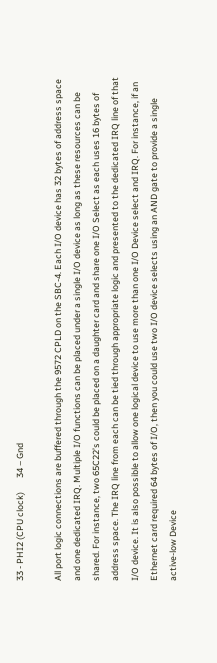33 - PHI2 (CPU clock)       34 – Gnd

All port logic connections are buffered through the 9572 CPLD on the SBC-4. Each I/O device has 32 bytes of address space and one dedicated IRQ. Multiple I/O functions can be placed under a single I/O device as long as these resources can be shared. For instance, two 65C22’s could be placed on a daughter card and share one I/O Select as each uses 16 bytes of address space. The IRQ line from each can be tied through appropriate logic and presented to the dedicated IRQ line of that I/O device. It is also possible to allow one logical device to use more than one I/O Device select and IRQ. For instance, if an Ethernet card required 64 bytes of I/O, then you could use two I/O device selects using an AND gate to provide a single active-low Device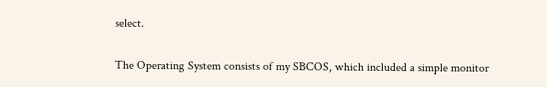select.

The Operating System consists of my SBCOS, which included a simple monitor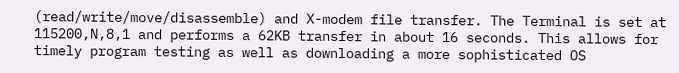(read/write/move/disassemble) and X-modem file transfer. The Terminal is set at 115200,N,8,1 and performs a 62KB transfer in about 16 seconds. This allows for timely program testing as well as downloading a more sophisticated OS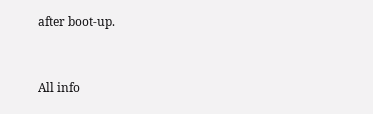after boot-up.


All info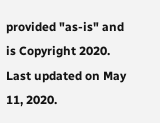provided "as-is" and is Copyright 2020.
Last updated on May 11, 2020.